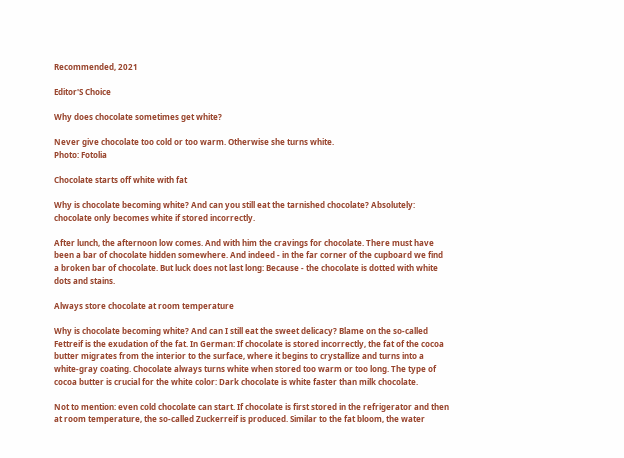Recommended, 2021

Editor'S Choice

Why does chocolate sometimes get white?

Never give chocolate too cold or too warm. Otherwise she turns white.
Photo: Fotolia

Chocolate starts off white with fat

Why is chocolate becoming white? And can you still eat the tarnished chocolate? Absolutely: chocolate only becomes white if stored incorrectly.

After lunch, the afternoon low comes. And with him the cravings for chocolate. There must have been a bar of chocolate hidden somewhere. And indeed - in the far corner of the cupboard we find a broken bar of chocolate. But luck does not last long: Because - the chocolate is dotted with white dots and stains.

Always store chocolate at room temperature

Why is chocolate becoming white? And can I still eat the sweet delicacy? Blame on the so-called Fettreif is the exudation of the fat. In German: If chocolate is stored incorrectly, the fat of the cocoa butter migrates from the interior to the surface, where it begins to crystallize and turns into a white-gray coating. Chocolate always turns white when stored too warm or too long. The type of cocoa butter is crucial for the white color: Dark chocolate is white faster than milk chocolate.

Not to mention: even cold chocolate can start. If chocolate is first stored in the refrigerator and then at room temperature, the so-called Zuckerreif is produced. Similar to the fat bloom, the water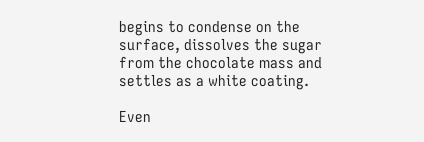begins to condense on the surface, dissolves the sugar from the chocolate mass and settles as a white coating.

Even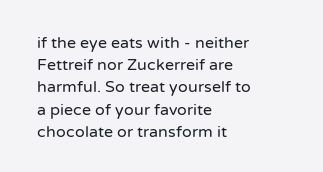if the eye eats with - neither Fettreif nor Zuckerreif are harmful. So treat yourself to a piece of your favorite chocolate or transform it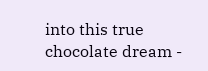into this true chocolate dream -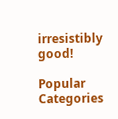irresistibly good!

Popular Categories